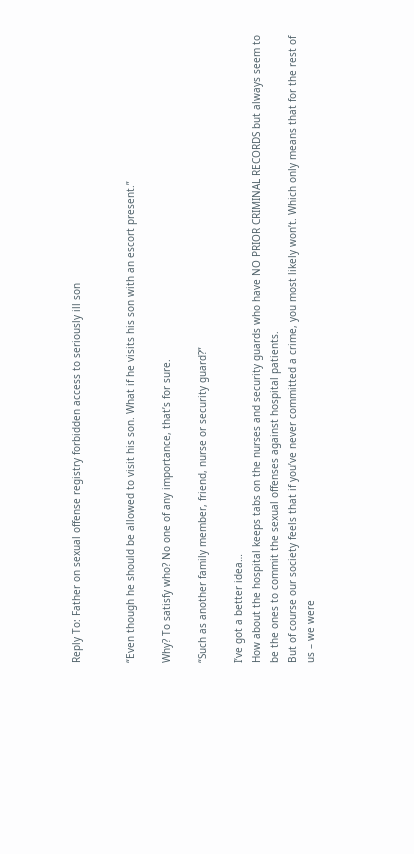Reply To: Father on sexual offense registry forbidden access to seriously ill son


“Even though he should be allowed to visit his son. What if he visits his son with an escort present.”

Why? To satisfy who? No one of any importance, that’s for sure.

“Such as another family member, friend, nurse or security guard?”

I’ve got a better idea…
How about the hospital keeps tabs on the nurses and security guards who have NO PRIOR CRIMINAL RECORDS but always seem to be the ones to commit the sexual offenses against hospital patients.
But of course our society feels that if you’ve never committed a crime, you most likely won’t. Which only means that for the rest of us – we were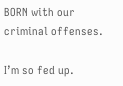BORN with our criminal offenses.

I’m so fed up.